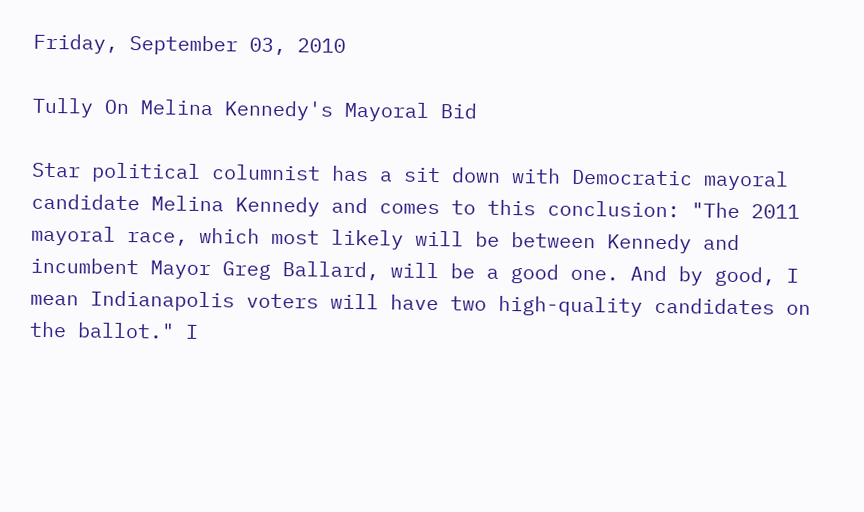Friday, September 03, 2010

Tully On Melina Kennedy's Mayoral Bid

Star political columnist has a sit down with Democratic mayoral candidate Melina Kennedy and comes to this conclusion: "The 2011 mayoral race, which most likely will be between Kennedy and incumbent Mayor Greg Ballard, will be a good one. And by good, I mean Indianapolis voters will have two high-quality candidates on the ballot." I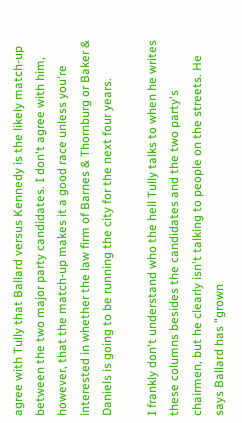agree with Tully that Ballard versus Kennedy is the likely match-up between the two major party candidates. I don't agree with him, however, that the match-up makes it a good race unless you're interested in whether the law firm of Barnes & Thornburg or Baker & Daniels is going to be running the city for the next four years.

I frankly don't understand who the hell Tully talks to when he writes these columns besides the candidates and the two party's chairmen, but he clearly isn't talking to people on the streets. He says Ballard has "grown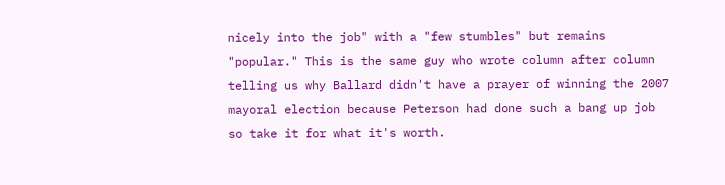nicely into the job" with a "few stumbles" but remains "popular." This is the same guy who wrote column after column telling us why Ballard didn't have a prayer of winning the 2007 mayoral election because Peterson had done such a bang up job so take it for what it's worth.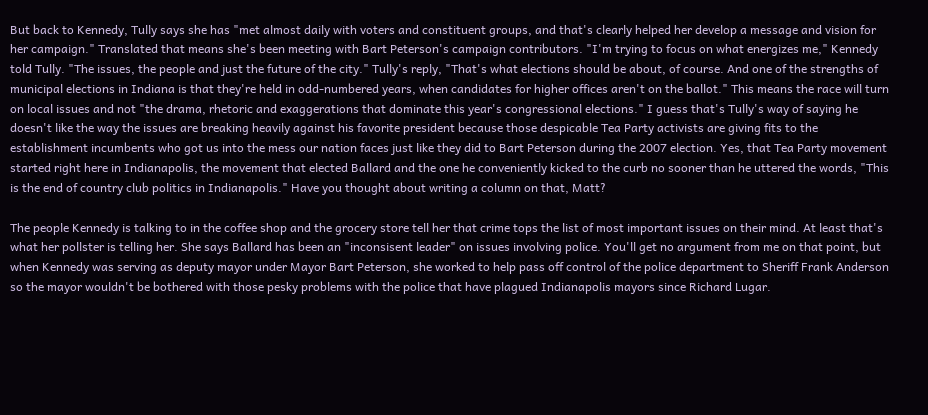But back to Kennedy, Tully says she has "met almost daily with voters and constituent groups, and that's clearly helped her develop a message and vision for her campaign." Translated that means she's been meeting with Bart Peterson's campaign contributors. "I'm trying to focus on what energizes me," Kennedy told Tully. "The issues, the people and just the future of the city." Tully's reply, "That's what elections should be about, of course. And one of the strengths of municipal elections in Indiana is that they're held in odd-numbered years, when candidates for higher offices aren't on the ballot." This means the race will turn on local issues and not "the drama, rhetoric and exaggerations that dominate this year's congressional elections." I guess that's Tully's way of saying he doesn't like the way the issues are breaking heavily against his favorite president because those despicable Tea Party activists are giving fits to the establishment incumbents who got us into the mess our nation faces just like they did to Bart Peterson during the 2007 election. Yes, that Tea Party movement started right here in Indianapolis, the movement that elected Ballard and the one he conveniently kicked to the curb no sooner than he uttered the words, "This is the end of country club politics in Indianapolis." Have you thought about writing a column on that, Matt?

The people Kennedy is talking to in the coffee shop and the grocery store tell her that crime tops the list of most important issues on their mind. At least that's what her pollster is telling her. She says Ballard has been an "inconsisent leader" on issues involving police. You'll get no argument from me on that point, but when Kennedy was serving as deputy mayor under Mayor Bart Peterson, she worked to help pass off control of the police department to Sheriff Frank Anderson so the mayor wouldn't be bothered with those pesky problems with the police that have plagued Indianapolis mayors since Richard Lugar.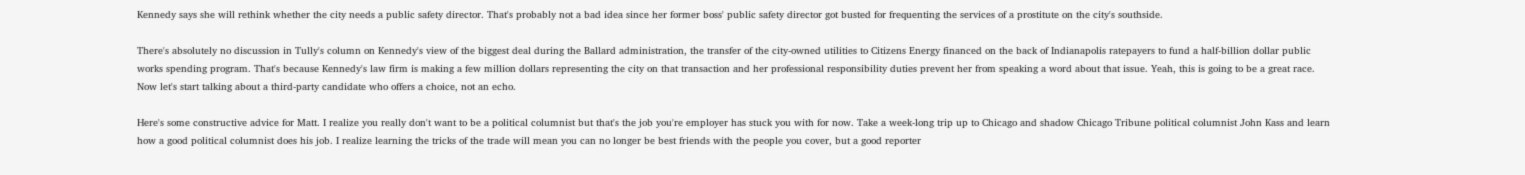Kennedy says she will rethink whether the city needs a public safety director. That's probably not a bad idea since her former boss' public safety director got busted for frequenting the services of a prostitute on the city's southside.

There's absolutely no discussion in Tully's column on Kennedy's view of the biggest deal during the Ballard administration, the transfer of the city-owned utilities to Citizens Energy financed on the back of Indianapolis ratepayers to fund a half-billion dollar public works spending program. That's because Kennedy's law firm is making a few million dollars representing the city on that transaction and her professional responsibility duties prevent her from speaking a word about that issue. Yeah, this is going to be a great race. Now let's start talking about a third-party candidate who offers a choice, not an echo.

Here's some constructive advice for Matt. I realize you really don't want to be a political columnist but that's the job you're employer has stuck you with for now. Take a week-long trip up to Chicago and shadow Chicago Tribune political columnist John Kass and learn how a good political columnist does his job. I realize learning the tricks of the trade will mean you can no longer be best friends with the people you cover, but a good reporter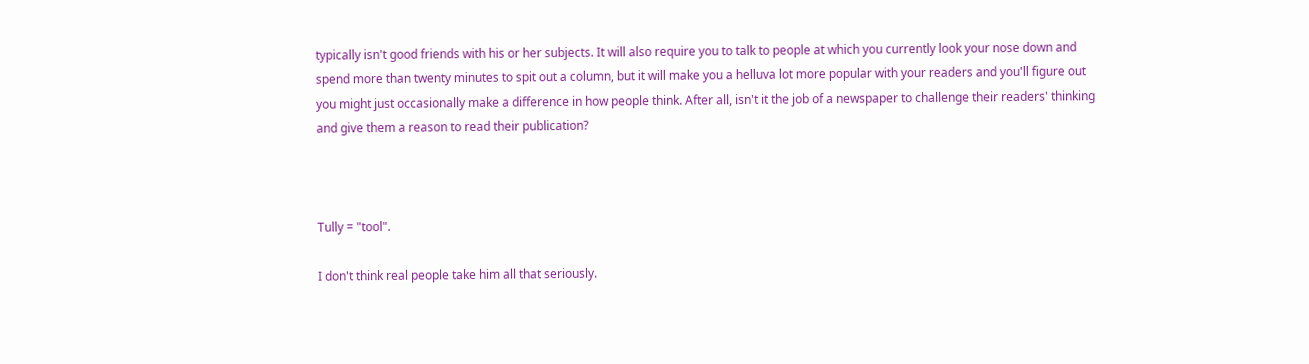typically isn't good friends with his or her subjects. It will also require you to talk to people at which you currently look your nose down and spend more than twenty minutes to spit out a column, but it will make you a helluva lot more popular with your readers and you'll figure out you might just occasionally make a difference in how people think. After all, isn't it the job of a newspaper to challenge their readers' thinking and give them a reason to read their publication?



Tully = "tool".

I don't think real people take him all that seriously.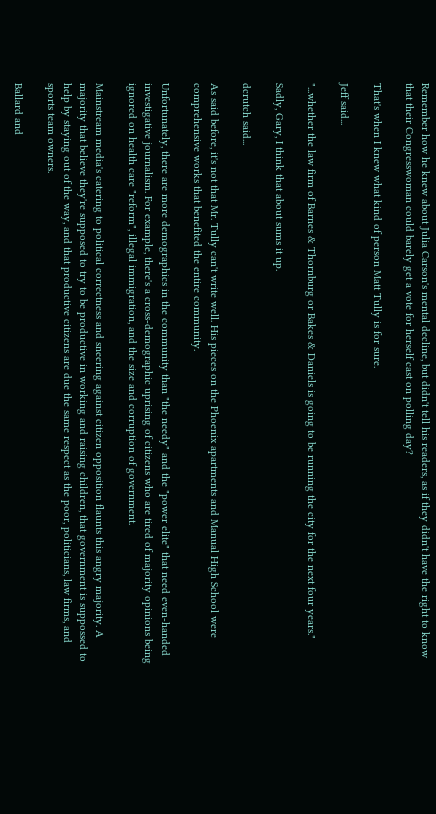Remember how he knew about Julia Carson's mental decline, but didn't tell his readers, as if they didn't have the right to know that their Congresswoman could barely get a vote for herself cast on polling day?

That's when I knew what kind of person Matt Tully is for sure.

Jeff said...

"...whether the law firm of Barnes & Thornburg or Bakes & Daniels is going to be running the city for the next four years."

Sadly, Gary, I think that about sums it up.

dcrutch said...

As said before, it's not that Mr. Tully can't write well. His pieces on the Phoenix apartments and Manual High School were comprehensive works that benefited the entire community.

Unfortunately, there are more demographics in the community than "the needy" and the "power elite" that need even-handed investigative journalism. For example, there's a cross-demographic uprising of citizens who are tired of majority opinions being ignored on health care "reform", illegal immigration, and the size and corruption of government.

Mainstream media's catering to political correctness and sneering against citizen opposition flaunts this angry majority. A majority that believe they're supposed to try to be productive in working and raising children, that government is suppossed to help by staying out of the way, and that productive citizens are due the same respect as the poor, politicians, law firms, and sports team owners.

Ballard and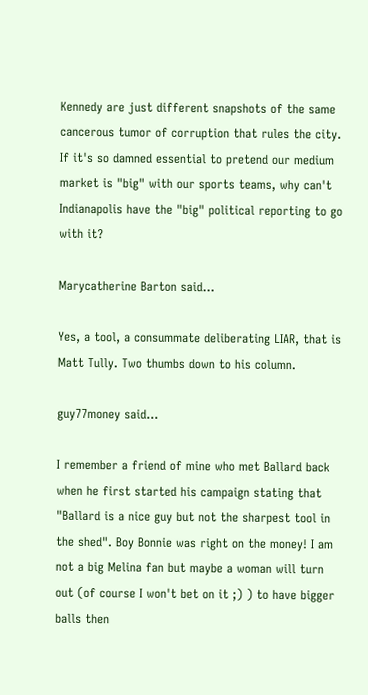Kennedy are just different snapshots of the same cancerous tumor of corruption that rules the city. If it's so damned essential to pretend our medium market is "big" with our sports teams, why can't Indianapolis have the "big" political reporting to go with it?

Marycatherine Barton said...

Yes, a tool, a consummate deliberating LIAR, that is Matt Tully. Two thumbs down to his column.

guy77money said...

I remember a friend of mine who met Ballard back when he first started his campaign stating that "Ballard is a nice guy but not the sharpest tool in the shed". Boy Bonnie was right on the money! I am not a big Melina fan but maybe a woman will turn out (of course I won't bet on it ;) ) to have bigger balls then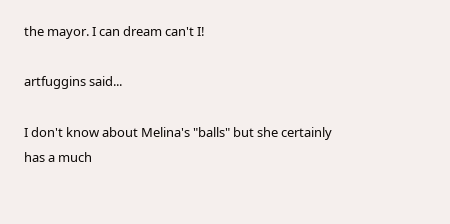the mayor. I can dream can't I!

artfuggins said...

I don't know about Melina's "balls" but she certainly has a much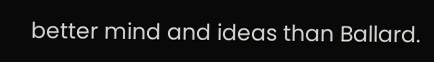better mind and ideas than Ballard.